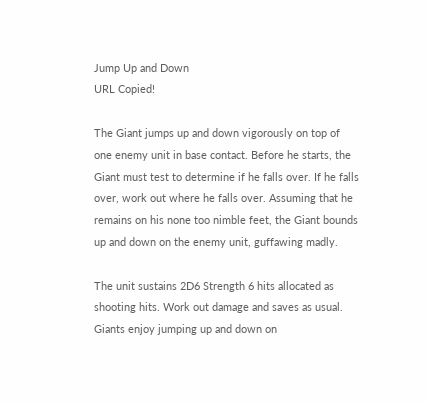Jump Up and Down
URL Copied!

The Giant jumps up and down vigorously on top of one enemy unit in base contact. Before he starts, the Giant must test to determine if he falls over. If he falls over, work out where he falls over. Assuming that he remains on his none too nimble feet, the Giant bounds up and down on the enemy unit, guffawing madly.

The unit sustains 2D6 Strength 6 hits allocated as shooting hits. Work out damage and saves as usual. Giants enjoy jumping up and down on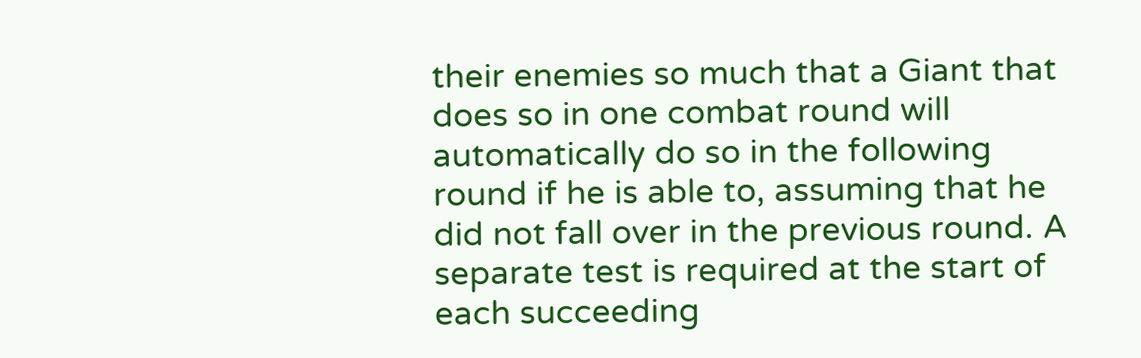their enemies so much that a Giant that does so in one combat round will automatically do so in the following round if he is able to, assuming that he did not fall over in the previous round. A separate test is required at the start of each succeeding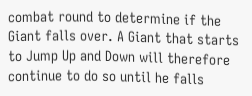combat round to determine if the Giant falls over. A Giant that starts to Jump Up and Down will therefore continue to do so until he falls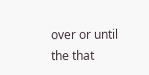over or until the that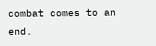combat comes to an end.